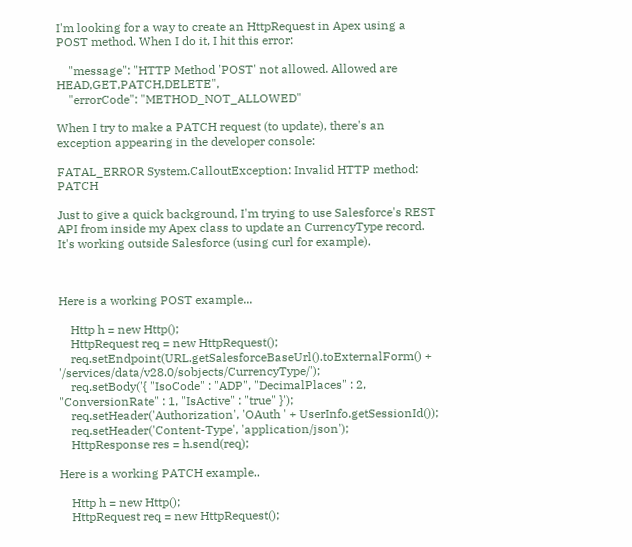I'm looking for a way to create an HttpRequest in Apex using a POST method. When I do it, I hit this error:

    "message": "HTTP Method 'POST' not allowed. Allowed are HEAD,GET,PATCH,DELETE",
    "errorCode": "METHOD_NOT_ALLOWED"

When I try to make a PATCH request (to update), there's an exception appearing in the developer console:

FATAL_ERROR System.CalloutException: Invalid HTTP method: PATCH

Just to give a quick background, I'm trying to use Salesforce's REST API from inside my Apex class to update an CurrencyType record. It's working outside Salesforce (using curl for example).



Here is a working POST example...

    Http h = new Http();
    HttpRequest req = new HttpRequest();
    req.setEndpoint(URL.getSalesforceBaseUrl().toExternalForm() + '/services/data/v28.0/sobjects/CurrencyType/');
    req.setBody('{ "IsoCode" : "ADP", "DecimalPlaces" : 2, "ConversionRate" : 1, "IsActive" : "true" }');
    req.setHeader('Authorization', 'OAuth ' + UserInfo.getSessionId());
    req.setHeader('Content-Type', 'application/json');
    HttpResponse res = h.send(req);

Here is a working PATCH example..

    Http h = new Http();
    HttpRequest req = new HttpRequest();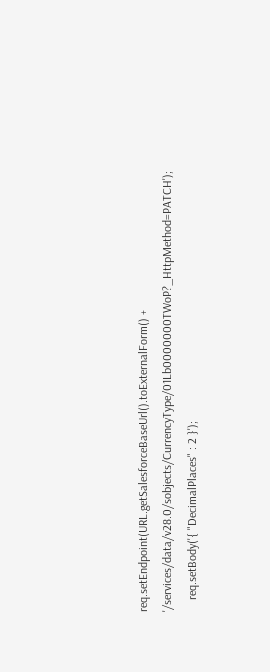req.setEndpoint(URL.getSalesforceBaseUrl().toExternalForm() + '/services/data/v28.0/sobjects/CurrencyType/01Lb0000000TWoP?_HttpMethod=PATCH');
    req.setBody('{ "DecimalPlaces" : 2 }');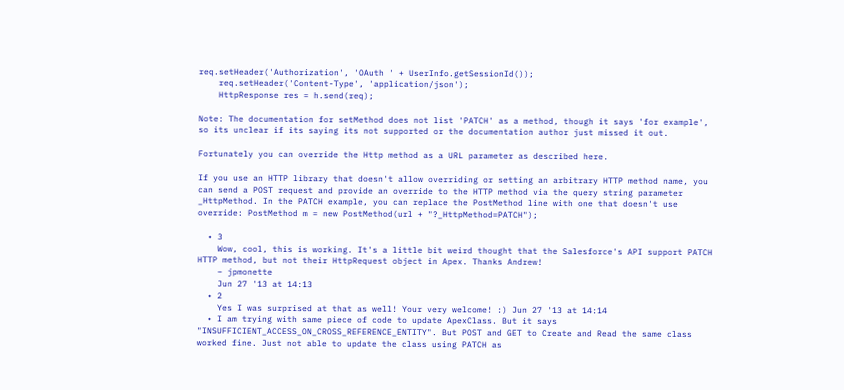req.setHeader('Authorization', 'OAuth ' + UserInfo.getSessionId());
    req.setHeader('Content-Type', 'application/json');
    HttpResponse res = h.send(req);

Note: The documentation for setMethod does not list 'PATCH' as a method, though it says 'for example', so its unclear if its saying its not supported or the documentation author just missed it out.

Fortunately you can override the Http method as a URL parameter as described here.

If you use an HTTP library that doesn't allow overriding or setting an arbitrary HTTP method name, you can send a POST request and provide an override to the HTTP method via the query string parameter _HttpMethod. In the PATCH example, you can replace the PostMethod line with one that doesn't use override: PostMethod m = new PostMethod(url + "?_HttpMethod=PATCH");

  • 3
    Wow, cool, this is working. It's a little bit weird thought that the Salesforce's API support PATCH HTTP method, but not their HttpRequest object in Apex. Thanks Andrew!
    – jpmonette
    Jun 27 '13 at 14:13
  • 2
    Yes I was surprised at that as well! Your very welcome! :) Jun 27 '13 at 14:14
  • I am trying with same piece of code to update ApexClass. But it says "INSUFFICIENT_ACCESS_ON_CROSS_REFERENCE_ENTITY". But POST and GET to Create and Read the same class worked fine. Just not able to update the class using PATCH as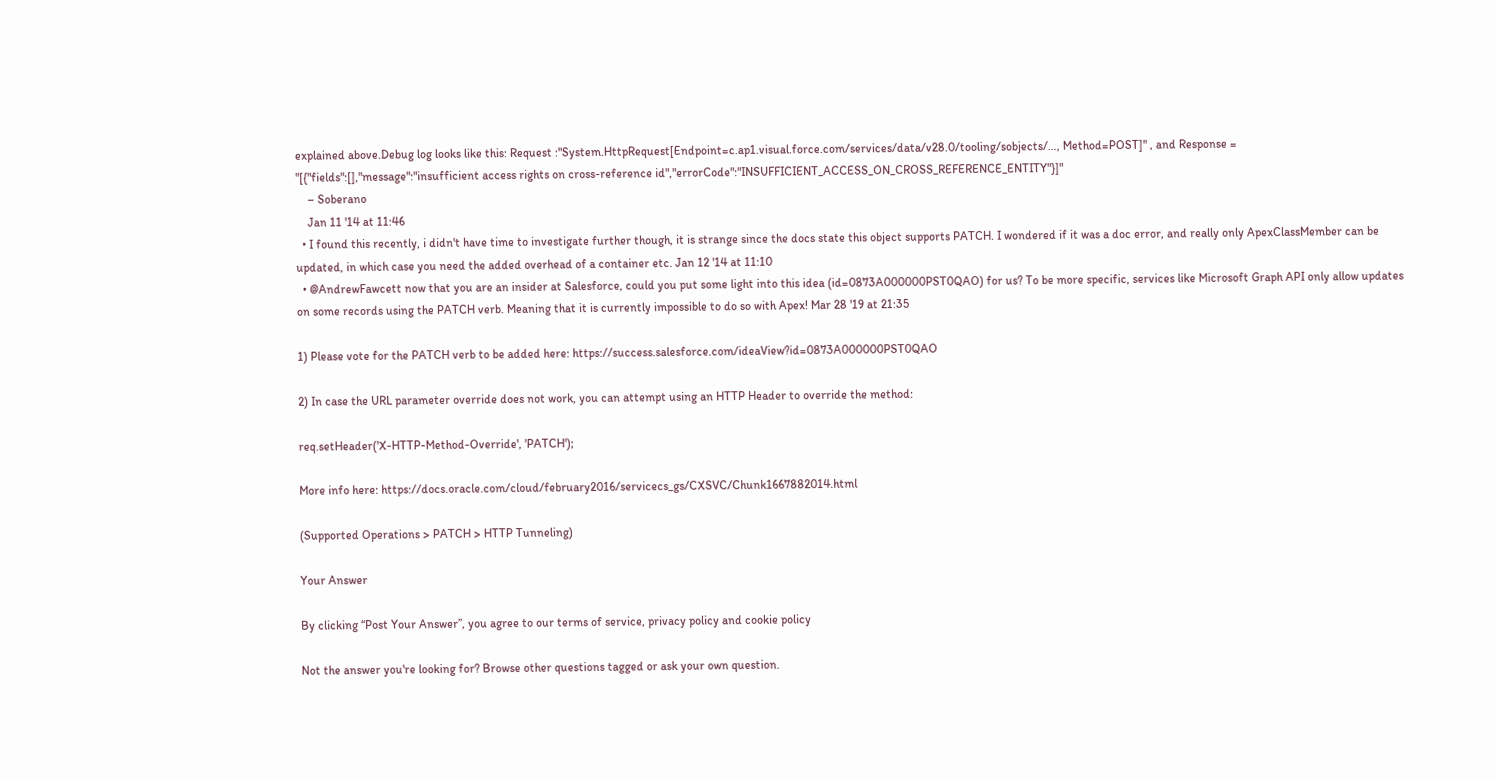explained above.Debug log looks like this: Request :"System.HttpRequest[Endpoint=c.ap1.visual.force.com/services/data/v28.0/tooling/sobjects/…, Method=POST]" , and Response = "[{"fields":[],"message":"insufficient access rights on cross-reference id","errorCode":"INSUFFICIENT_ACCESS_ON_CROSS_REFERENCE_ENTITY"}]"
    – Soberano
    Jan 11 '14 at 11:46
  • I found this recently, i didn't have time to investigate further though, it is strange since the docs state this object supports PATCH. I wondered if it was a doc error, and really only ApexClassMember can be updated, in which case you need the added overhead of a container etc. Jan 12 '14 at 11:10
  • @AndrewFawcett now that you are an insider at Salesforce, could you put some light into this idea (id=0873A000000PST0QAO) for us? To be more specific, services like Microsoft Graph API only allow updates on some records using the PATCH verb. Meaning that it is currently impossible to do so with Apex! Mar 28 '19 at 21:35

1) Please vote for the PATCH verb to be added here: https://success.salesforce.com/ideaView?id=0873A000000PST0QAO

2) In case the URL parameter override does not work, you can attempt using an HTTP Header to override the method:

req.setHeader('X-HTTP-Method-Override', 'PATCH');

More info here: https://docs.oracle.com/cloud/february2016/servicecs_gs/CXSVC/Chunk1667882014.html

(Supported Operations > PATCH > HTTP Tunneling)

Your Answer

By clicking “Post Your Answer”, you agree to our terms of service, privacy policy and cookie policy

Not the answer you're looking for? Browse other questions tagged or ask your own question.